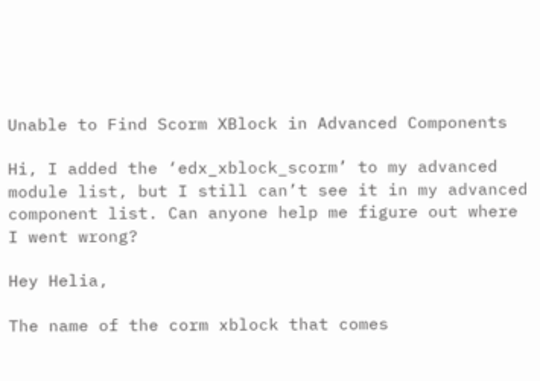Unable to Find Scorm XBlock in Advanced Components

Hi, I added the ‘edx_xblock_scorm’ to my advanced module list, but I still can’t see it in my advanced component list. Can anyone help me figure out where I went wrong?

Hey Helia,

The name of the corm xblock that comes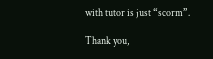with tutor is just “scorm”.

Thank you,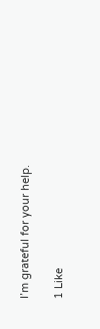I’m grateful for your help.

1 Like